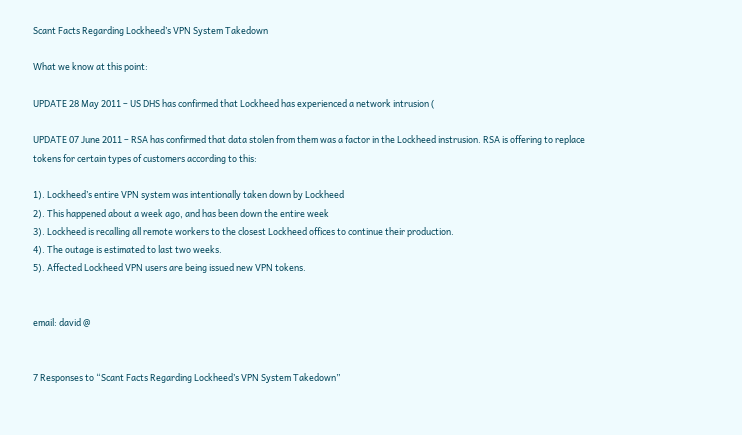Scant Facts Regarding Lockheed’s VPN System Takedown

What we know at this point:

UPDATE 28 May 2011 – US DHS has confirmed that Lockheed has experienced a network intrusion (

UPDATE 07 June 2011 – RSA has confirmed that data stolen from them was a factor in the Lockheed instrusion. RSA is offering to replace tokens for certain types of customers according to this:

1). Lockheed’s entire VPN system was intentionally taken down by Lockheed
2). This happened about a week ago, and has been down the entire week
3). Lockheed is recalling all remote workers to the closest Lockheed offices to continue their production.
4). The outage is estimated to last two weeks.
5). Affected Lockheed VPN users are being issued new VPN tokens.


email: david @


7 Responses to “Scant Facts Regarding Lockheed’s VPN System Takedown”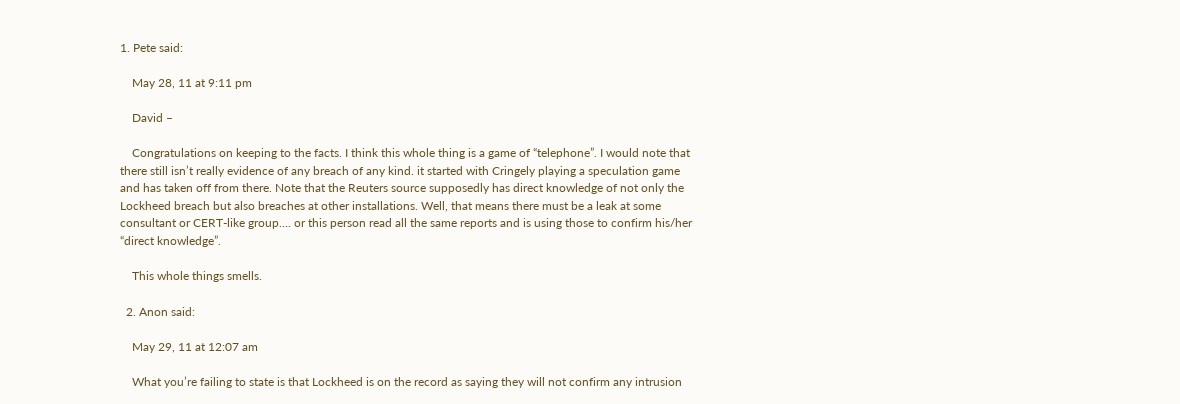1. Pete said:

    May 28, 11 at 9:11 pm

    David –

    Congratulations on keeping to the facts. I think this whole thing is a game of “telephone”. I would note that there still isn’t really evidence of any breach of any kind. it started with Cringely playing a speculation game and has taken off from there. Note that the Reuters source supposedly has direct knowledge of not only the Lockheed breach but also breaches at other installations. Well, that means there must be a leak at some consultant or CERT-like group…. or this person read all the same reports and is using those to confirm his/her “direct knowledge”.

    This whole things smells.

  2. Anon said:

    May 29, 11 at 12:07 am

    What you’re failing to state is that Lockheed is on the record as saying they will not confirm any intrusion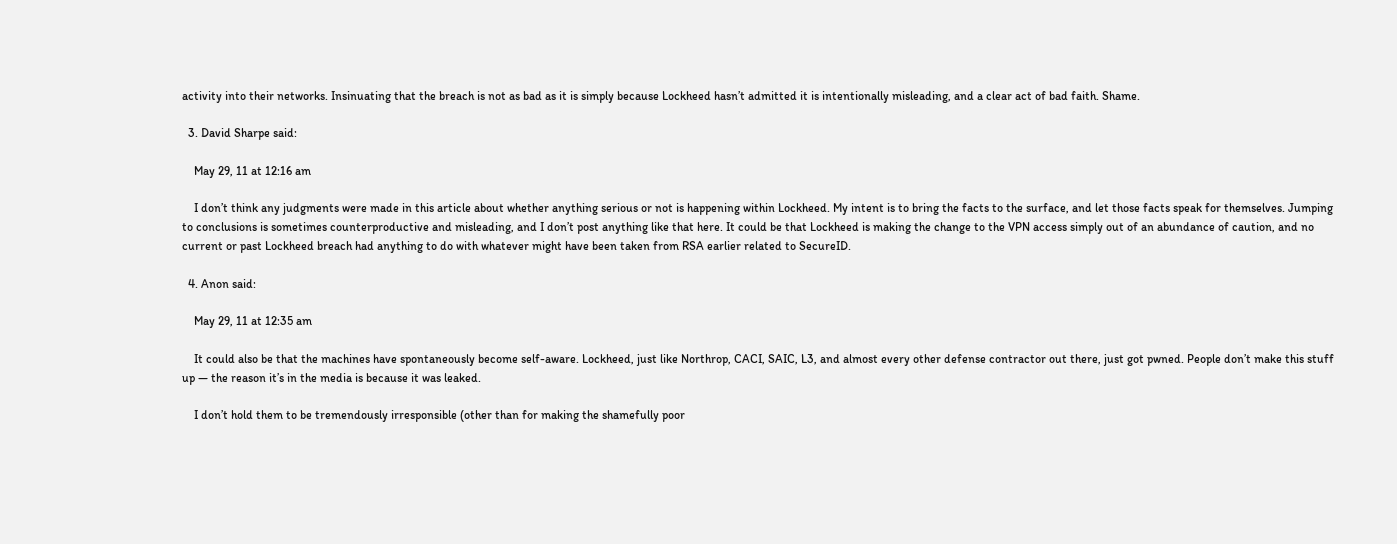activity into their networks. Insinuating that the breach is not as bad as it is simply because Lockheed hasn’t admitted it is intentionally misleading, and a clear act of bad faith. Shame.

  3. David Sharpe said:

    May 29, 11 at 12:16 am

    I don’t think any judgments were made in this article about whether anything serious or not is happening within Lockheed. My intent is to bring the facts to the surface, and let those facts speak for themselves. Jumping to conclusions is sometimes counterproductive and misleading, and I don’t post anything like that here. It could be that Lockheed is making the change to the VPN access simply out of an abundance of caution, and no current or past Lockheed breach had anything to do with whatever might have been taken from RSA earlier related to SecureID.

  4. Anon said:

    May 29, 11 at 12:35 am

    It could also be that the machines have spontaneously become self-aware. Lockheed, just like Northrop, CACI, SAIC, L3, and almost every other defense contractor out there, just got pwned. People don’t make this stuff up — the reason it’s in the media is because it was leaked.

    I don’t hold them to be tremendously irresponsible (other than for making the shamefully poor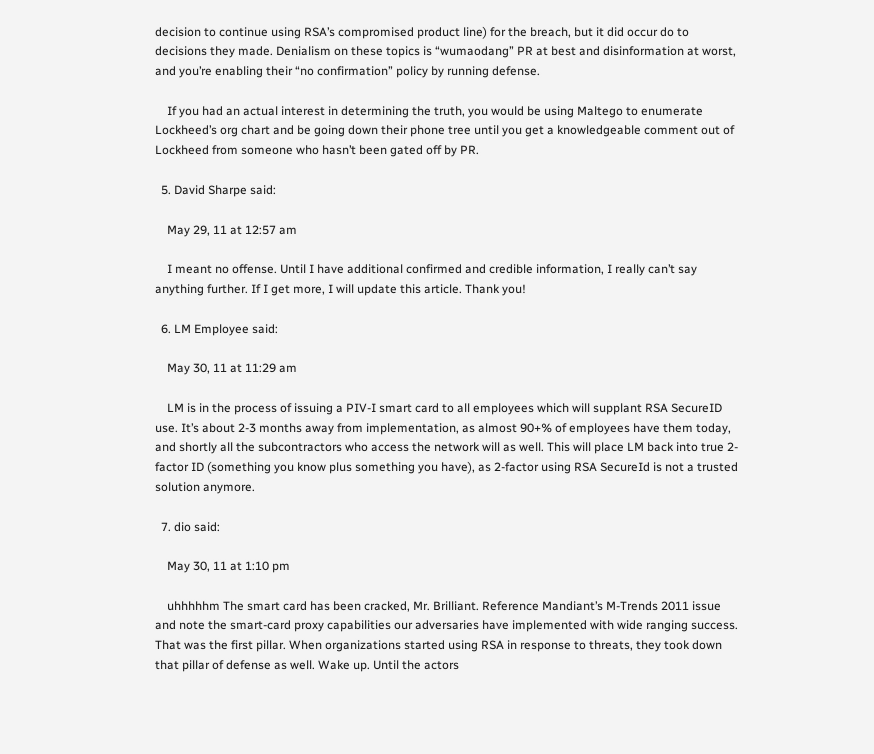decision to continue using RSA’s compromised product line) for the breach, but it did occur do to decisions they made. Denialism on these topics is “wumaodang” PR at best and disinformation at worst, and you’re enabling their “no confirmation” policy by running defense.

    If you had an actual interest in determining the truth, you would be using Maltego to enumerate Lockheed’s org chart and be going down their phone tree until you get a knowledgeable comment out of Lockheed from someone who hasn’t been gated off by PR.

  5. David Sharpe said:

    May 29, 11 at 12:57 am

    I meant no offense. Until I have additional confirmed and credible information, I really can’t say anything further. If I get more, I will update this article. Thank you!

  6. LM Employee said:

    May 30, 11 at 11:29 am

    LM is in the process of issuing a PIV-I smart card to all employees which will supplant RSA SecureID use. It’s about 2-3 months away from implementation, as almost 90+% of employees have them today, and shortly all the subcontractors who access the network will as well. This will place LM back into true 2-factor ID (something you know plus something you have), as 2-factor using RSA SecureId is not a trusted solution anymore.

  7. dio said:

    May 30, 11 at 1:10 pm

    uhhhhhm The smart card has been cracked, Mr. Brilliant. Reference Mandiant’s M-Trends 2011 issue and note the smart-card proxy capabilities our adversaries have implemented with wide ranging success. That was the first pillar. When organizations started using RSA in response to threats, they took down that pillar of defense as well. Wake up. Until the actors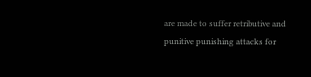are made to suffer retributive and punitive punishing attacks for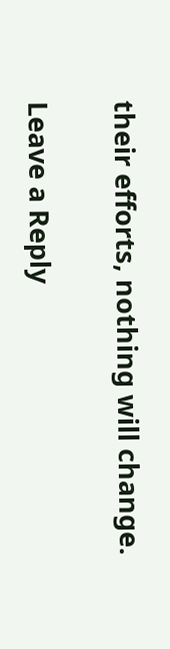their efforts, nothing will change.

Leave a Reply